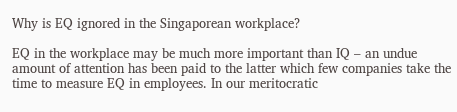Why is EQ ignored in the Singaporean workplace?

EQ in the workplace may be much more important than IQ – an undue amount of attention has been paid to the latter which few companies take the time to measure EQ in employees. In our meritocratic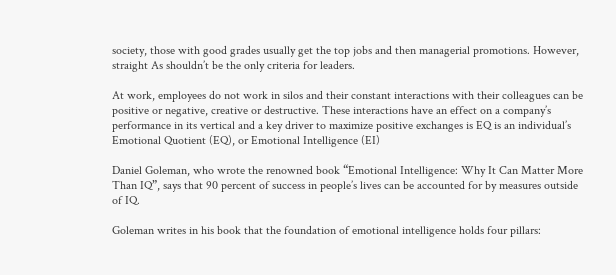society, those with good grades usually get the top jobs and then managerial promotions. However, straight As shouldn’t be the only criteria for leaders.

At work, employees do not work in silos and their constant interactions with their colleagues can be positive or negative, creative or destructive. These interactions have an effect on a company’s performance in its vertical and a key driver to maximize positive exchanges is EQ is an individual’s Emotional Quotient (EQ), or Emotional Intelligence (EI)

Daniel Goleman, who wrote the renowned book “Emotional Intelligence: Why It Can Matter More Than IQ”, says that 90 percent of success in people’s lives can be accounted for by measures outside of IQ.

Goleman writes in his book that the foundation of emotional intelligence holds four pillars: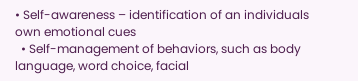• Self-awareness – identification of an individuals own emotional cues
  • Self-management of behaviors, such as body language, word choice, facial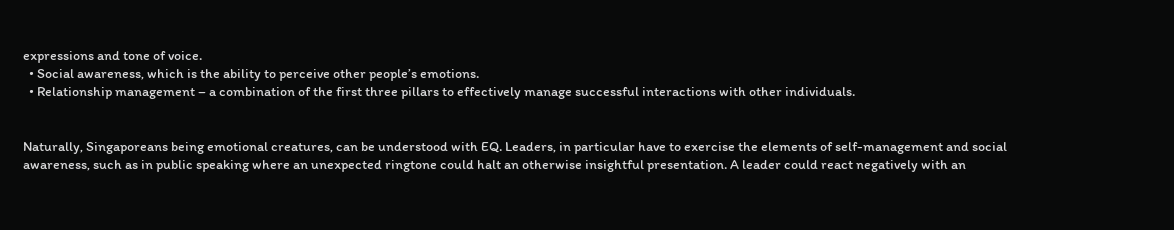expressions and tone of voice.
  • Social awareness, which is the ability to perceive other people’s emotions.
  • Relationship management – a combination of the first three pillars to effectively manage successful interactions with other individuals.


Naturally, Singaporeans being emotional creatures, can be understood with EQ. Leaders, in particular have to exercise the elements of self-management and social awareness, such as in public speaking where an unexpected ringtone could halt an otherwise insightful presentation. A leader could react negatively with an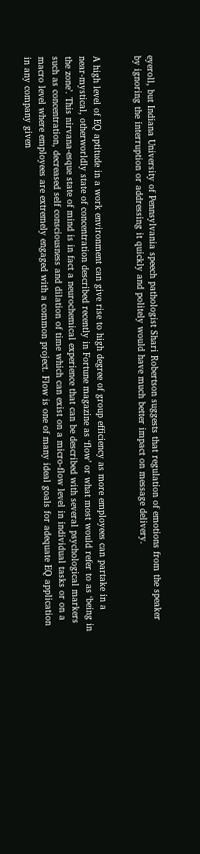eyeroll, but Indiana University of Pennsylvania speech pathologist Shari Robertson suggests that regulation of emotions from the speaker by ignoring the interruption or addressing it quickly and politely would have much better impact on message delivery.


A high level of EQ aptitude in a work environment can give rise to high degree of group efficiency as more employees can partake in a near-mystical, otherworldly state of concentration described recently in Fortune magazine as ‘flow’ or what most would refer to as ‘being in the zone’. This nirvana-esque state of mind is in fact a neurochemical experience that can be described with several psychological markers such as concentration, decreased self consciousness and dilation of time which can exist on a micro-flow level in individual tasks or on a macro level where employees are extremely engaged with a common project. Flow is one of many ideal goals for adequate EQ application in any company given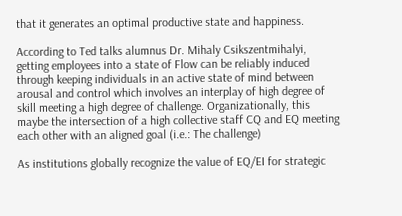that it generates an optimal productive state and happiness.

According to Ted talks alumnus Dr. Mihaly Csikszentmihalyi, getting employees into a state of Flow can be reliably induced through keeping individuals in an active state of mind between arousal and control which involves an interplay of high degree of skill meeting a high degree of challenge. Organizationally, this maybe the intersection of a high collective staff CQ and EQ meeting each other with an aligned goal (i.e.: The challenge)

As institutions globally recognize the value of EQ/EI for strategic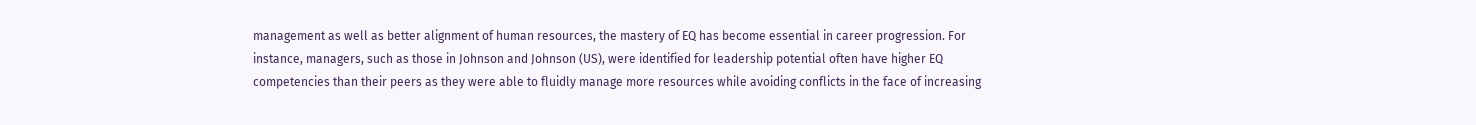management as well as better alignment of human resources, the mastery of EQ has become essential in career progression. For instance, managers, such as those in Johnson and Johnson (US), were identified for leadership potential often have higher EQ competencies than their peers as they were able to fluidly manage more resources while avoiding conflicts in the face of increasing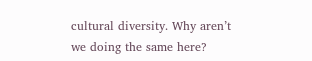cultural diversity. Why aren’t we doing the same here?